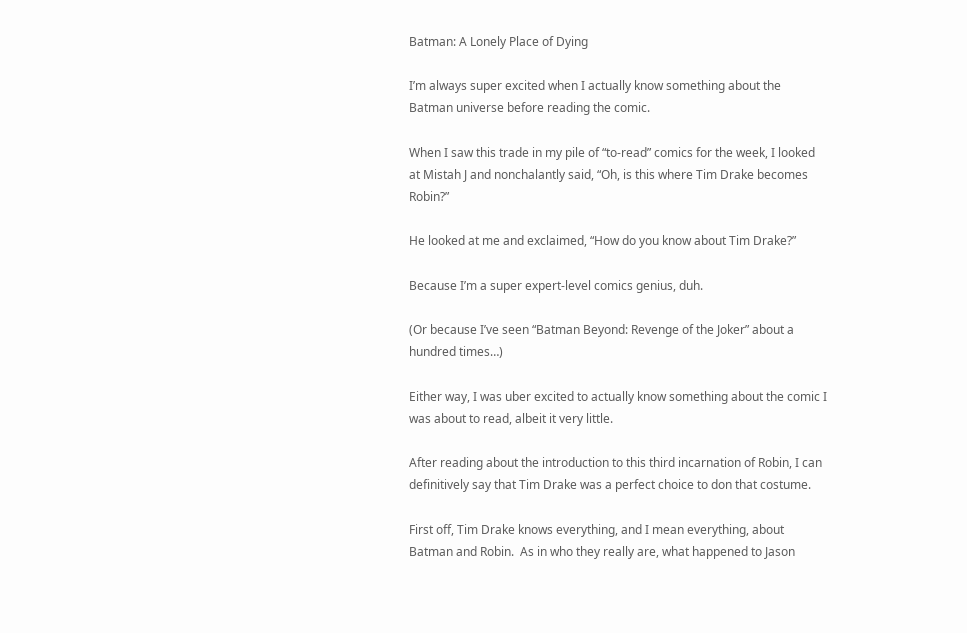Batman: A Lonely Place of Dying

I’m always super excited when I actually know something about the Batman universe before reading the comic.

When I saw this trade in my pile of “to-read” comics for the week, I looked at Mistah J and nonchalantly said, “Oh, is this where Tim Drake becomes Robin?”

He looked at me and exclaimed, “How do you know about Tim Drake?”

Because I’m a super expert-level comics genius, duh.

(Or because I’ve seen “Batman Beyond: Revenge of the Joker” about a hundred times…)

Either way, I was uber excited to actually know something about the comic I was about to read, albeit it very little.

After reading about the introduction to this third incarnation of Robin, I can definitively say that Tim Drake was a perfect choice to don that costume.

First off, Tim Drake knows everything, and I mean everything, about Batman and Robin.  As in who they really are, what happened to Jason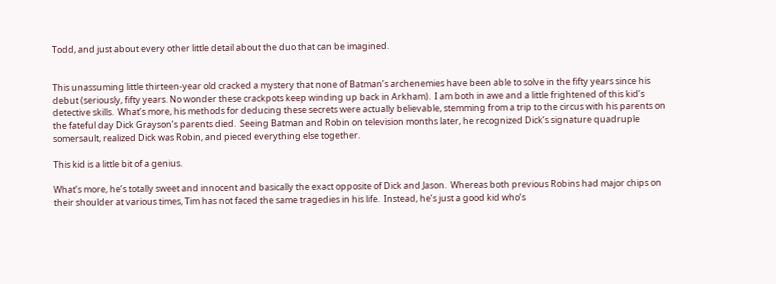Todd, and just about every other little detail about the duo that can be imagined.


This unassuming little thirteen-year old cracked a mystery that none of Batman’s archenemies have been able to solve in the fifty years since his debut (seriously, fifty years. No wonder these crackpots keep winding up back in Arkham).  I am both in awe and a little frightened of this kid’s detective skills.  What’s more, his methods for deducing these secrets were actually believable, stemming from a trip to the circus with his parents on the fateful day Dick Grayson’s parents died.  Seeing Batman and Robin on television months later, he recognized Dick’s signature quadruple somersault, realized Dick was Robin, and pieced everything else together.

This kid is a little bit of a genius.

What’s more, he’s totally sweet and innocent and basically the exact opposite of Dick and Jason.  Whereas both previous Robins had major chips on their shoulder at various times, Tim has not faced the same tragedies in his life.  Instead, he’s just a good kid who’s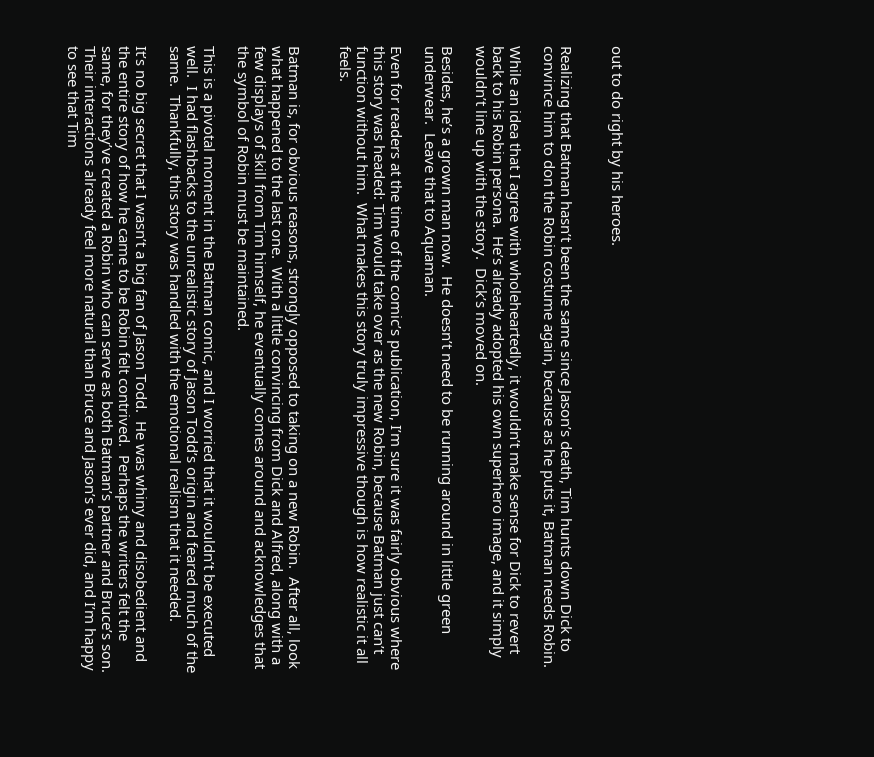out to do right by his heroes.


Realizing that Batman hasn’t been the same since Jason’s death, Tim hunts down Dick to convince him to don the Robin costume again, because as he puts it, Batman needs Robin.

While an idea that I agree with wholeheartedly, it wouldn’t make sense for Dick to revert back to his Robin persona.  He’s already adopted his own superhero image, and it simply wouldn’t line up with the story.  Dick’s moved on.

Besides, he’s a grown man now.  He doesn’t need to be running around in little green underwear.  Leave that to Aquaman.

Even for readers at the time of the comic’s publication, I’m sure it was fairly obvious where this story was headed: Tim would take over as the new Robin, because Batman just can’t function without him.  What makes this story truly impressive though is how realistic it all feels.


Batman is, for obvious reasons, strongly opposed to taking on a new Robin.  After all, look what happened to the last one.  With a little convincing from Dick and Alfred, along with a few displays of skill from Tim himself, he eventually comes around and acknowledges that the symbol of Robin must be maintained.

This is a pivotal moment in the Batman comic, and I worried that it wouldn’t be executed well.  I had flashbacks to the unrealistic story of Jason Todd’s origin and feared much of the same.  Thankfully, this story was handled with the emotional realism that it needed.

It’s no big secret that I wasn’t a big fan of Jason Todd.  He was whiny and disobedient and the entire story of how he came to be Robin felt contrived.  Perhaps the writers felt the same, for they’ve created a Robin who can serve as both Batman’s partner and Bruce’s son.  Their interactions already feel more natural than Bruce and Jason’s ever did, and I’m happy to see that Tim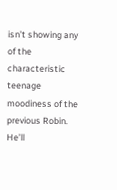isn’t showing any of the characteristic teenage moodiness of the previous Robin.  He’ll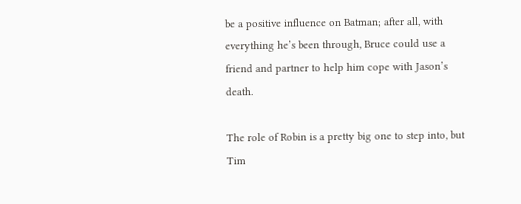be a positive influence on Batman; after all, with everything he’s been through, Bruce could use a friend and partner to help him cope with Jason’s death.

The role of Robin is a pretty big one to step into, but Tim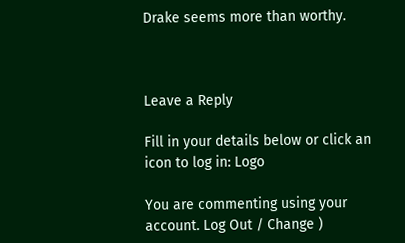Drake seems more than worthy.



Leave a Reply

Fill in your details below or click an icon to log in: Logo

You are commenting using your account. Log Out / Change )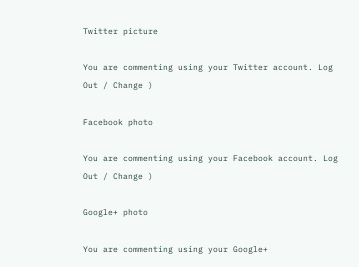Twitter picture

You are commenting using your Twitter account. Log Out / Change )

Facebook photo

You are commenting using your Facebook account. Log Out / Change )

Google+ photo

You are commenting using your Google+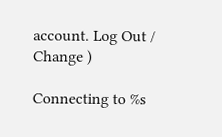account. Log Out / Change )

Connecting to %s